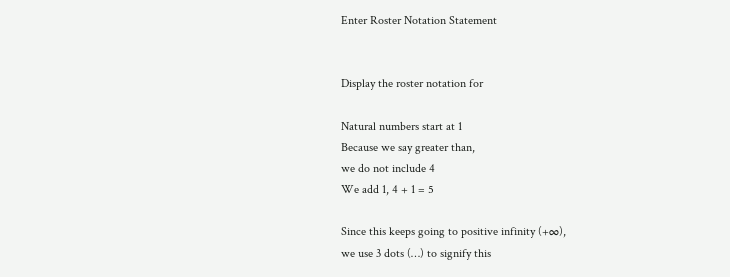Enter Roster Notation Statement


Display the roster notation for

Natural numbers start at 1
Because we say greater than,
we do not include 4
We add 1, 4 + 1 = 5

Since this keeps going to positive infinity (+∞),
we use 3 dots (…) to signify this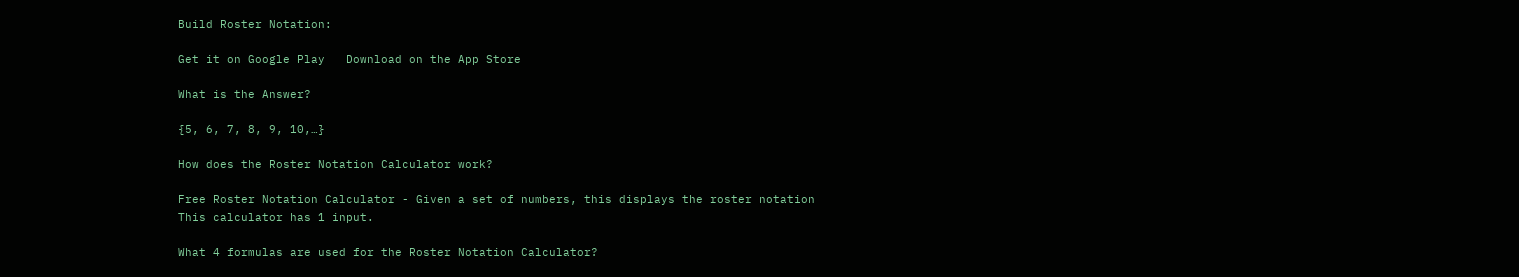Build Roster Notation:

Get it on Google Play   Download on the App Store

What is the Answer?

{5, 6, 7, 8, 9, 10,…}

How does the Roster Notation Calculator work?

Free Roster Notation Calculator - Given a set of numbers, this displays the roster notation
This calculator has 1 input.

What 4 formulas are used for the Roster Notation Calculator?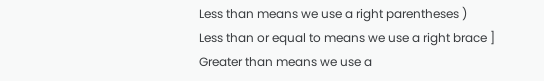Less than means we use a right parentheses )
Less than or equal to means we use a right brace ]
Greater than means we use a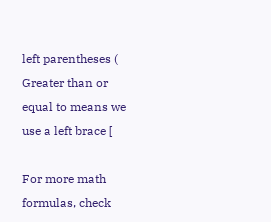left parentheses (
Greater than or equal to means we use a left brace [

For more math formulas, check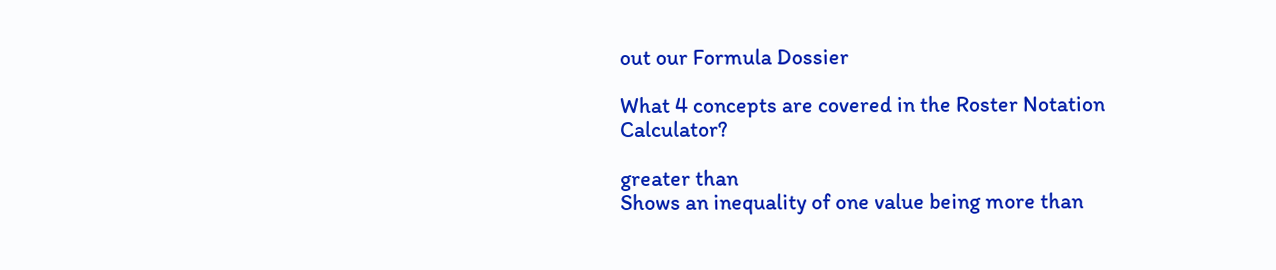out our Formula Dossier

What 4 concepts are covered in the Roster Notation Calculator?

greater than
Shows an inequality of one value being more than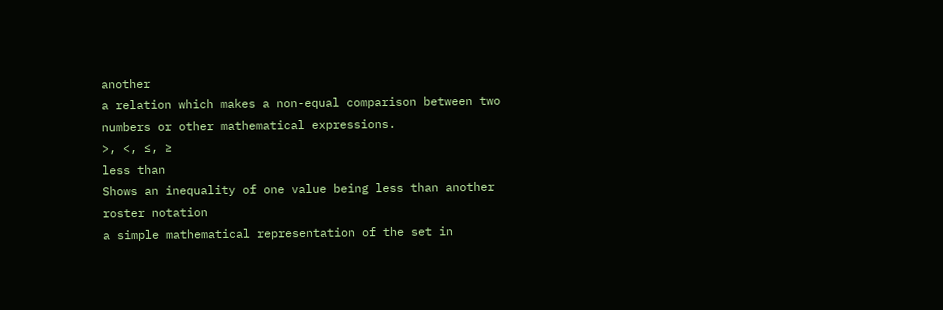another
a relation which makes a non-equal comparison between two numbers or other mathematical expressions.
>, <, ≤, ≥
less than
Shows an inequality of one value being less than another
roster notation
a simple mathematical representation of the set in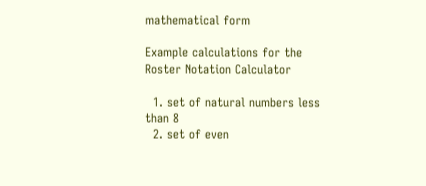mathematical form

Example calculations for the Roster Notation Calculator

  1. set of natural numbers less than 8
  2. set of even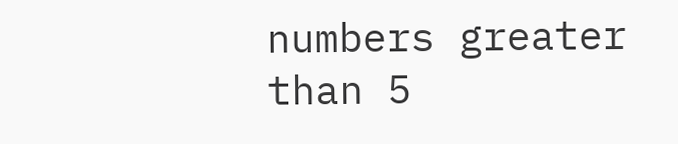numbers greater than 5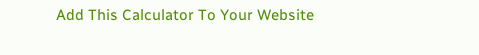Add This Calculator To Your Website